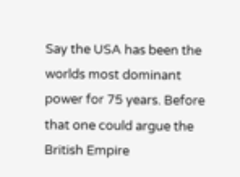Say the USA has been the worlds most dominant power for 75 years. Before that one could argue the British Empire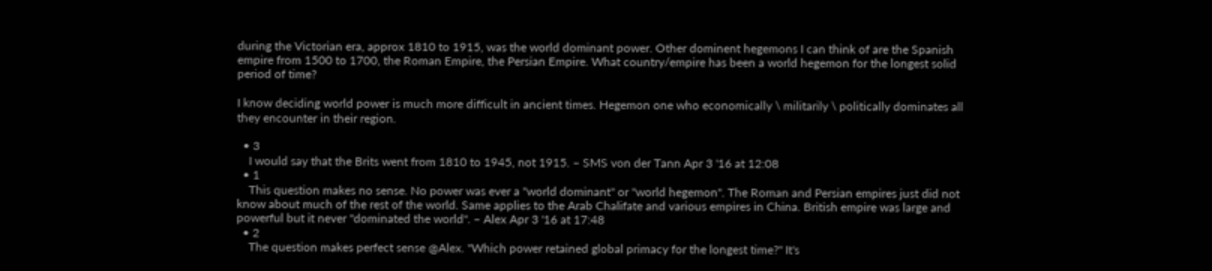during the Victorian era, approx 1810 to 1915, was the world dominant power. Other dominent hegemons I can think of are the Spanish empire from 1500 to 1700, the Roman Empire, the Persian Empire. What country/empire has been a world hegemon for the longest solid period of time?

I know deciding world power is much more difficult in ancient times. Hegemon one who economically \ militarily \ politically dominates all they encounter in their region.

  • 3
    I would say that the Brits went from 1810 to 1945, not 1915. – SMS von der Tann Apr 3 '16 at 12:08
  • 1
    This question makes no sense. No power was ever a "world dominant" or "world hegemon". The Roman and Persian empires just did not know about much of the rest of the world. Same applies to the Arab Chalifate and various empires in China. British empire was large and powerful but it never "dominated the world". – Alex Apr 3 '16 at 17:48
  • 2
    The question makes perfect sense @Alex. "Which power retained global primacy for the longest time?" It's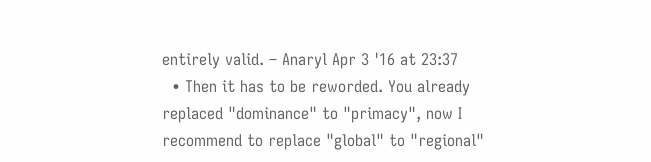entirely valid. – Anaryl Apr 3 '16 at 23:37
  • Then it has to be reworded. You already replaced "dominance" to "primacy", now I recommend to replace "global" to "regional"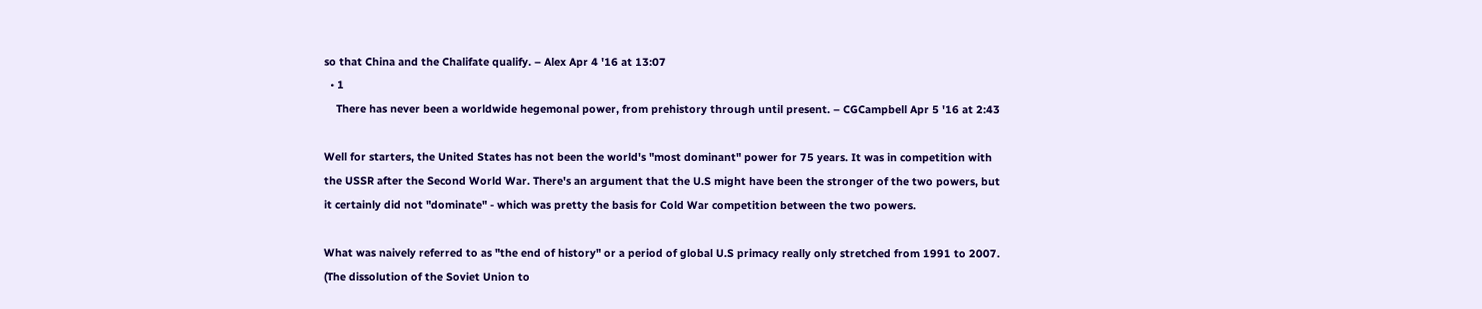so that China and the Chalifate qualify. – Alex Apr 4 '16 at 13:07
  • 1
    There has never been a worldwide hegemonal power, from prehistory through until present. – CGCampbell Apr 5 '16 at 2:43

Well for starters, the United States has not been the world's "most dominant" power for 75 years. It was in competition with the USSR after the Second World War. There's an argument that the U.S might have been the stronger of the two powers, but it certainly did not "dominate" - which was pretty the basis for Cold War competition between the two powers.

What was naively referred to as "the end of history" or a period of global U.S primacy really only stretched from 1991 to 2007. (The dissolution of the Soviet Union to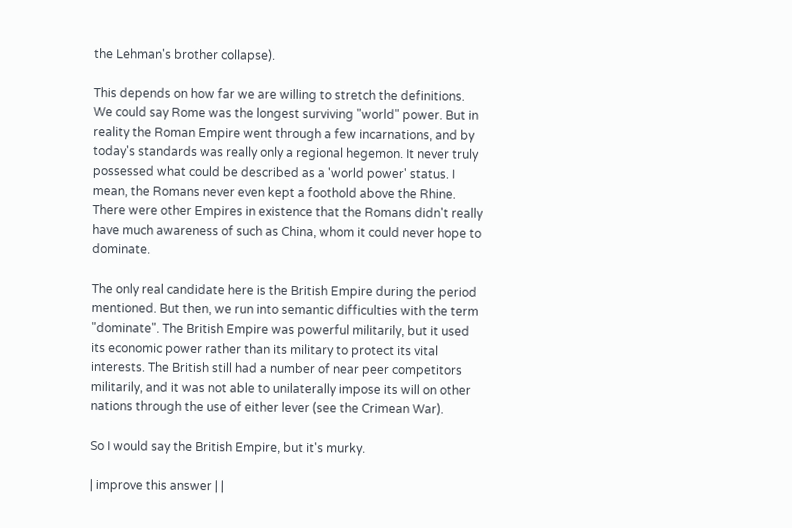the Lehman's brother collapse).

This depends on how far we are willing to stretch the definitions. We could say Rome was the longest surviving "world" power. But in reality the Roman Empire went through a few incarnations, and by today's standards was really only a regional hegemon. It never truly possessed what could be described as a 'world power' status. I mean, the Romans never even kept a foothold above the Rhine. There were other Empires in existence that the Romans didn't really have much awareness of such as China, whom it could never hope to dominate.

The only real candidate here is the British Empire during the period mentioned. But then, we run into semantic difficulties with the term "dominate". The British Empire was powerful militarily, but it used its economic power rather than its military to protect its vital interests. The British still had a number of near peer competitors militarily, and it was not able to unilaterally impose its will on other nations through the use of either lever (see the Crimean War).

So I would say the British Empire, but it's murky.

| improve this answer | |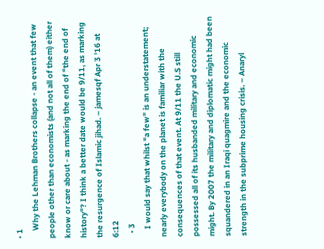• 1
    Why the Lehman Brothers collapse - an event that few people other than economists (and not all of them) either know or care about - as marking the end of "the end of history"? I think a better date would be 9/11, as marking the resurgence of Islamic jihad. – jamesqf Apr 3 '16 at 6:12
  • 3
    I would say that whilst "a few" is an understatement; nearly everybody on the planet is familiar with the consequences of that event. At 9/11 the U.S still possessed all of its husbanded military and economic might. By 2007 the military and diplomatic might had been squandered in an Iraqi quagmire and the economic strength in the subprime housing crisis. – Anaryl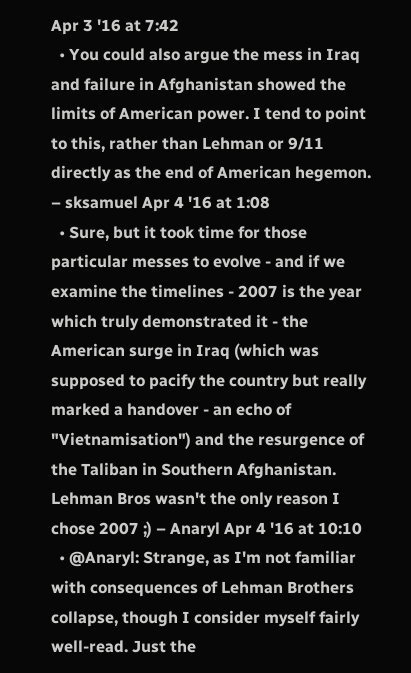Apr 3 '16 at 7:42
  • You could also argue the mess in Iraq and failure in Afghanistan showed the limits of American power. I tend to point to this, rather than Lehman or 9/11 directly as the end of American hegemon. – sksamuel Apr 4 '16 at 1:08
  • Sure, but it took time for those particular messes to evolve - and if we examine the timelines - 2007 is the year which truly demonstrated it - the American surge in Iraq (which was supposed to pacify the country but really marked a handover - an echo of "Vietnamisation") and the resurgence of the Taliban in Southern Afghanistan. Lehman Bros wasn't the only reason I chose 2007 ;) – Anaryl Apr 4 '16 at 10:10
  • @Anaryl: Strange, as I'm not familiar with consequences of Lehman Brothers collapse, though I consider myself fairly well-read. Just the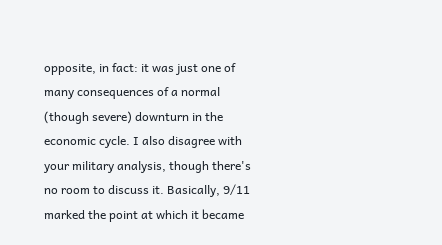opposite, in fact: it was just one of many consequences of a normal (though severe) downturn in the economic cycle. I also disagree with your military analysis, though there's no room to discuss it. Basically, 9/11 marked the point at which it became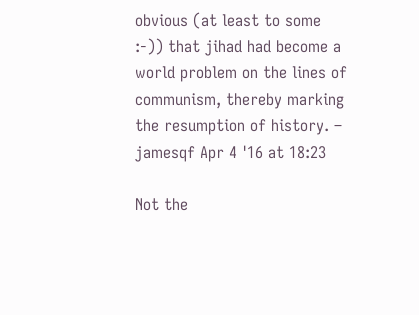obvious (at least to some :-)) that jihad had become a world problem on the lines of communism, thereby marking the resumption of history. – jamesqf Apr 4 '16 at 18:23

Not the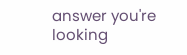answer you're looking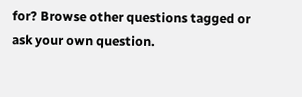for? Browse other questions tagged or ask your own question.